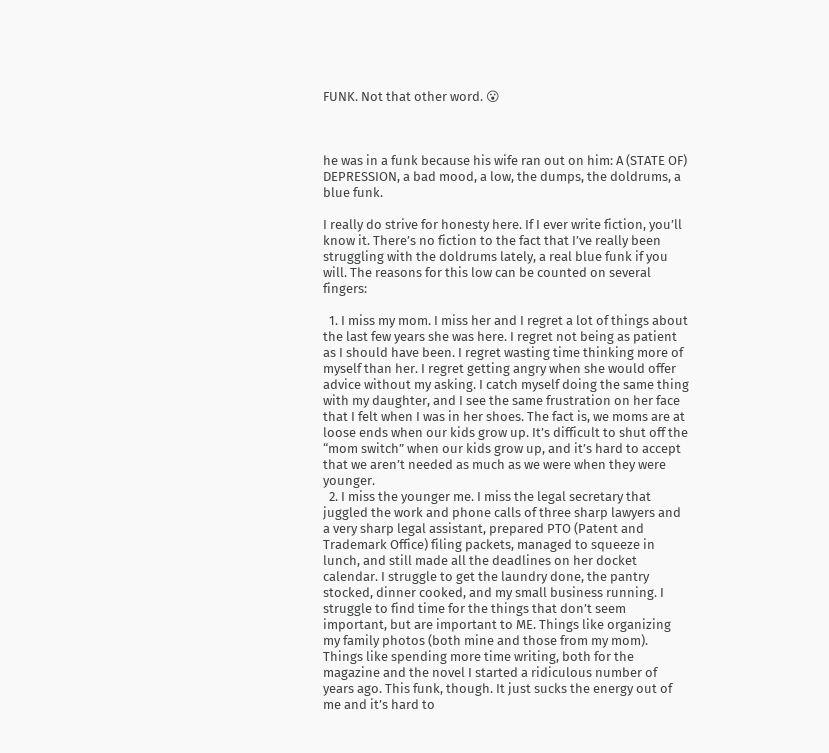FUNK. Not that other word. 😮



he was in a funk because his wife ran out on him: A (STATE OF) DEPRESSION, a bad mood, a low, the dumps, the doldrums, a blue funk.

I really do strive for honesty here. If I ever write fiction, you’ll know it. There’s no fiction to the fact that I’ve really been struggling with the doldrums lately, a real blue funk if you will. The reasons for this low can be counted on several fingers:

  1. I miss my mom. I miss her and I regret a lot of things about the last few years she was here. I regret not being as patient as I should have been. I regret wasting time thinking more of myself than her. I regret getting angry when she would offer advice without my asking. I catch myself doing the same thing with my daughter, and I see the same frustration on her face that I felt when I was in her shoes. The fact is, we moms are at loose ends when our kids grow up. It’s difficult to shut off the “mom switch” when our kids grow up, and it’s hard to accept that we aren’t needed as much as we were when they were younger.
  2. I miss the younger me. I miss the legal secretary that juggled the work and phone calls of three sharp lawyers and a very sharp legal assistant, prepared PTO (Patent and Trademark Office) filing packets, managed to squeeze in lunch, and still made all the deadlines on her docket calendar. I struggle to get the laundry done, the pantry stocked, dinner cooked, and my small business running. I struggle to find time for the things that don’t seem important, but are important to ME. Things like organizing my family photos (both mine and those from my mom). Things like spending more time writing, both for the magazine and the novel I started a ridiculous number of years ago. This funk, though. It just sucks the energy out of me and it’s hard to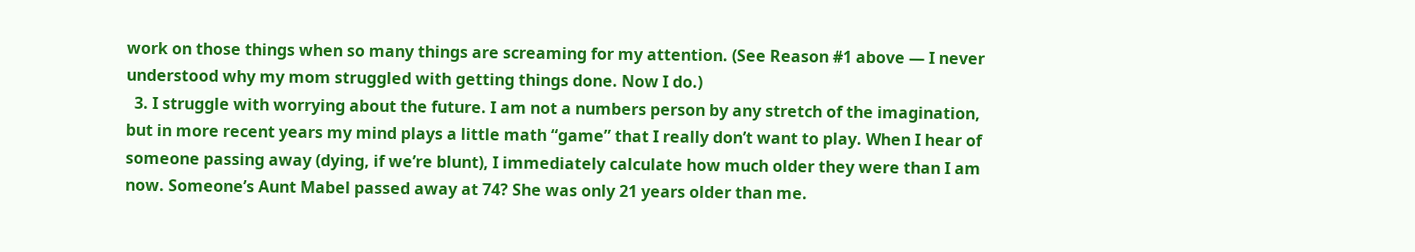work on those things when so many things are screaming for my attention. (See Reason #1 above — I never understood why my mom struggled with getting things done. Now I do.)
  3. I struggle with worrying about the future. I am not a numbers person by any stretch of the imagination, but in more recent years my mind plays a little math “game” that I really don’t want to play. When I hear of someone passing away (dying, if we’re blunt), I immediately calculate how much older they were than I am now. Someone’s Aunt Mabel passed away at 74? She was only 21 years older than me.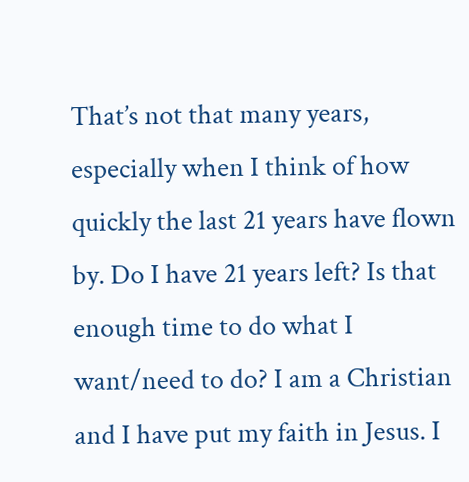That’s not that many years, especially when I think of how quickly the last 21 years have flown by. Do I have 21 years left? Is that enough time to do what I want/need to do? I am a Christian and I have put my faith in Jesus. I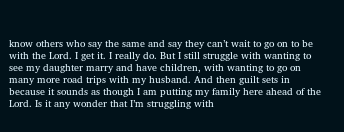know others who say the same and say they can’t wait to go on to be with the Lord. I get it. I really do. But I still struggle with wanting to see my daughter marry and have children, with wanting to go on many more road trips with my husband. And then guilt sets in because it sounds as though I am putting my family here ahead of the Lord. Is it any wonder that I’m struggling with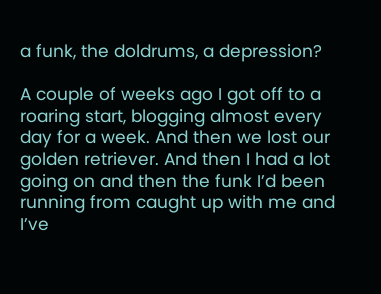a funk, the doldrums, a depression?

A couple of weeks ago I got off to a roaring start, blogging almost every day for a week. And then we lost our golden retriever. And then I had a lot going on and then the funk I’d been running from caught up with me and I’ve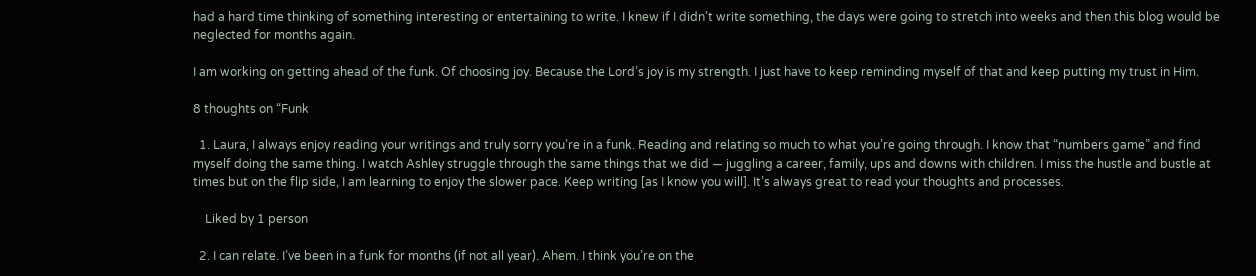had a hard time thinking of something interesting or entertaining to write. I knew if I didn’t write something, the days were going to stretch into weeks and then this blog would be neglected for months again.

I am working on getting ahead of the funk. Of choosing joy. Because the Lord’s joy is my strength. I just have to keep reminding myself of that and keep putting my trust in Him.

8 thoughts on “Funk

  1. Laura, I always enjoy reading your writings and truly sorry you’re in a funk. Reading and relating so much to what you’re going through. I know that “numbers game” and find myself doing the same thing. I watch Ashley struggle through the same things that we did — juggling a career, family, ups and downs with children. I miss the hustle and bustle at times but on the flip side, I am learning to enjoy the slower pace. Keep writing [as I know you will]. It’s always great to read your thoughts and processes.

    Liked by 1 person

  2. I can relate. I’ve been in a funk for months (if not all year). Ahem. I think you’re on the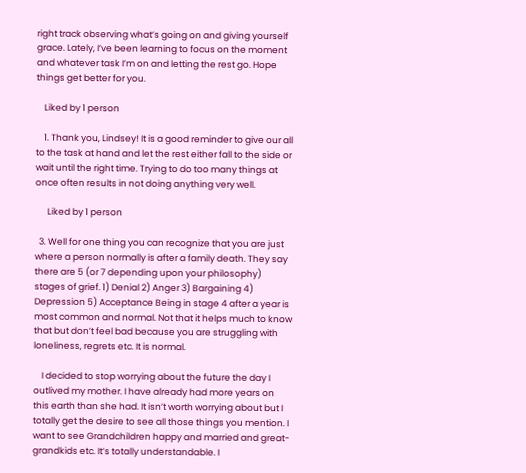right track observing what’s going on and giving yourself grace. Lately, I’ve been learning to focus on the moment and whatever task I’m on and letting the rest go. Hope things get better for you.

    Liked by 1 person

    1. Thank you, Lindsey! It is a good reminder to give our all to the task at hand and let the rest either fall to the side or wait until the right time. Trying to do too many things at once often results in not doing anything very well.

      Liked by 1 person

  3. Well for one thing you can recognize that you are just where a person normally is after a family death. They say there are 5 (or 7 depending upon your philosophy) stages of grief. 1) Denial 2) Anger 3) Bargaining 4) Depression 5) Acceptance Being in stage 4 after a year is most common and normal. Not that it helps much to know that but don’t feel bad because you are struggling with loneliness, regrets etc. It is normal.

    I decided to stop worrying about the future the day I outlived my mother. I have already had more years on this earth than she had. It isn’t worth worrying about but I totally get the desire to see all those things you mention. I want to see Grandchildren happy and married and great-grandkids etc. It’s totally understandable. I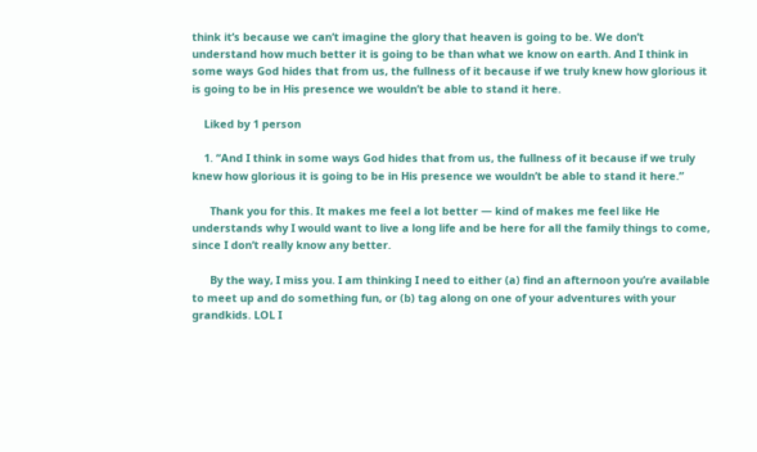think it’s because we can’t imagine the glory that heaven is going to be. We don’t understand how much better it is going to be than what we know on earth. And I think in some ways God hides that from us, the fullness of it because if we truly knew how glorious it is going to be in His presence we wouldn’t be able to stand it here.

    Liked by 1 person

    1. “And I think in some ways God hides that from us, the fullness of it because if we truly knew how glorious it is going to be in His presence we wouldn’t be able to stand it here.”

      Thank you for this. It makes me feel a lot better — kind of makes me feel like He understands why I would want to live a long life and be here for all the family things to come, since I don’t really know any better.

      By the way, I miss you. I am thinking I need to either (a) find an afternoon you’re available to meet up and do something fun, or (b) tag along on one of your adventures with your grandkids. LOL I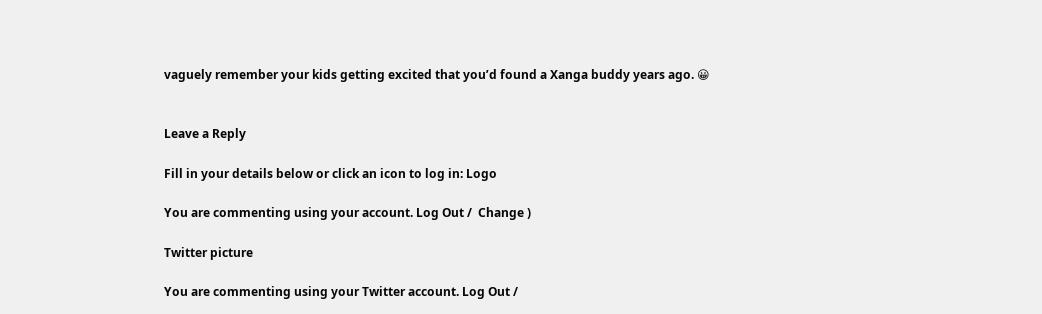vaguely remember your kids getting excited that you’d found a Xanga buddy years ago. 😀


Leave a Reply

Fill in your details below or click an icon to log in: Logo

You are commenting using your account. Log Out /  Change )

Twitter picture

You are commenting using your Twitter account. Log Out /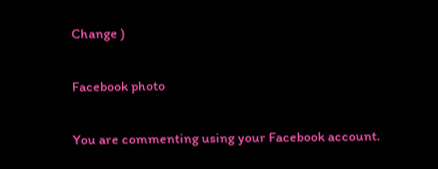Change )

Facebook photo

You are commenting using your Facebook account.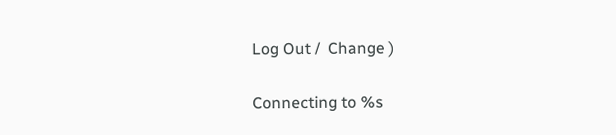Log Out /  Change )

Connecting to %s